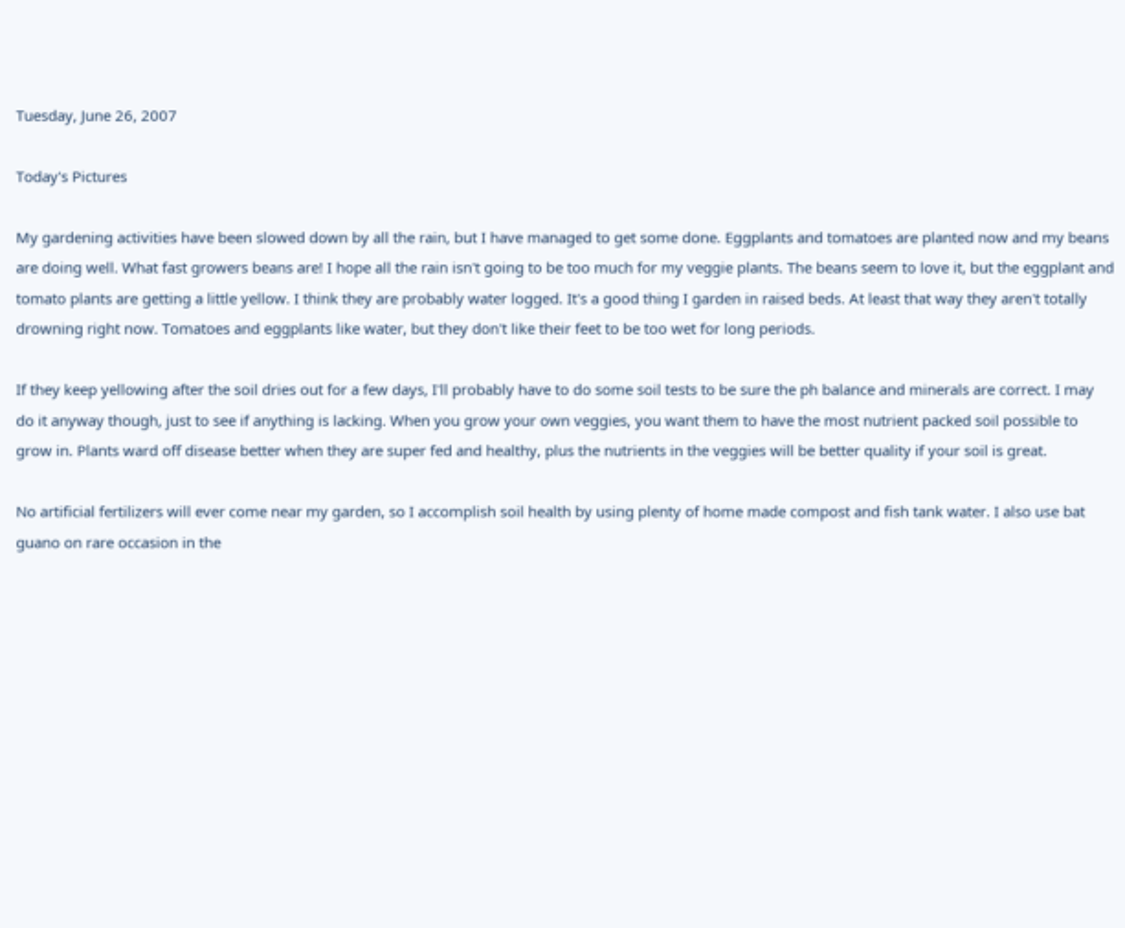Tuesday, June 26, 2007

Today's Pictures

My gardening activities have been slowed down by all the rain, but I have managed to get some done. Eggplants and tomatoes are planted now and my beans are doing well. What fast growers beans are! I hope all the rain isn't going to be too much for my veggie plants. The beans seem to love it, but the eggplant and tomato plants are getting a little yellow. I think they are probably water logged. It's a good thing I garden in raised beds. At least that way they aren't totally drowning right now. Tomatoes and eggplants like water, but they don't like their feet to be too wet for long periods.

If they keep yellowing after the soil dries out for a few days, I'll probably have to do some soil tests to be sure the ph balance and minerals are correct. I may do it anyway though, just to see if anything is lacking. When you grow your own veggies, you want them to have the most nutrient packed soil possible to grow in. Plants ward off disease better when they are super fed and healthy, plus the nutrients in the veggies will be better quality if your soil is great.

No artificial fertilizers will ever come near my garden, so I accomplish soil health by using plenty of home made compost and fish tank water. I also use bat guano on rare occasion in the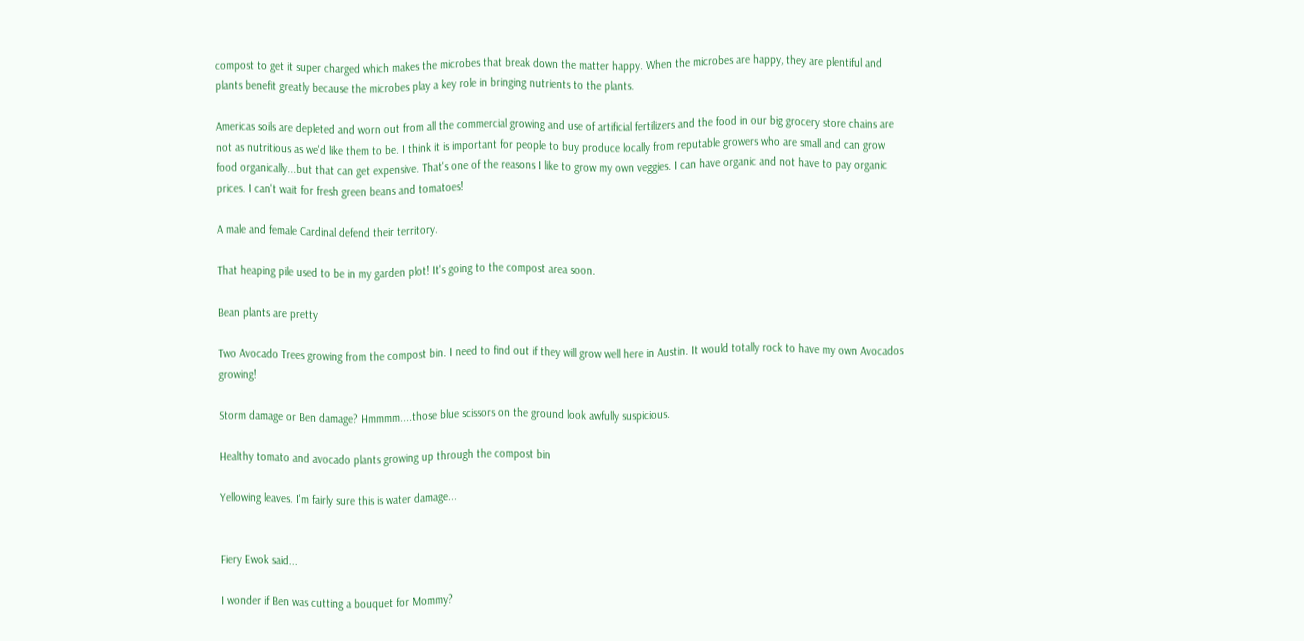compost to get it super charged which makes the microbes that break down the matter happy. When the microbes are happy, they are plentiful and plants benefit greatly because the microbes play a key role in bringing nutrients to the plants.

Americas soils are depleted and worn out from all the commercial growing and use of artificial fertilizers and the food in our big grocery store chains are not as nutritious as we'd like them to be. I think it is important for people to buy produce locally from reputable growers who are small and can grow food organically...but that can get expensive. That's one of the reasons I like to grow my own veggies. I can have organic and not have to pay organic prices. I can't wait for fresh green beans and tomatoes!

A male and female Cardinal defend their territory.

That heaping pile used to be in my garden plot! It's going to the compost area soon.

Bean plants are pretty

Two Avocado Trees growing from the compost bin. I need to find out if they will grow well here in Austin. It would totally rock to have my own Avocados growing!

Storm damage or Ben damage? Hmmmm....those blue scissors on the ground look awfully suspicious.

Healthy tomato and avocado plants growing up through the compost bin

Yellowing leaves. I'm fairly sure this is water damage...


Fiery Ewok said...

I wonder if Ben was cutting a bouquet for Mommy?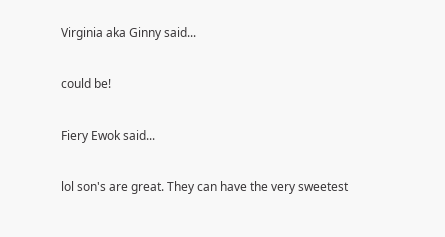Virginia aka Ginny said...

could be!

Fiery Ewok said...

lol son's are great. They can have the very sweetest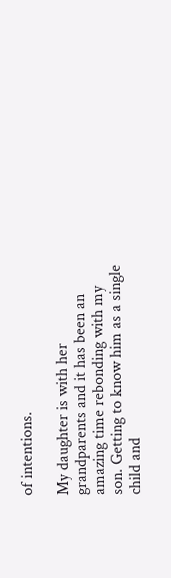of intentions.

My daughter is with her grandparents and it has been an amazing time rebonding with my son. Getting to know him as a single child and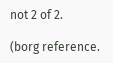not 2 of 2.

(borg reference.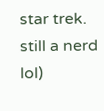star trek. still a nerd lol)